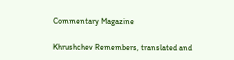Commentary Magazine

Khrushchev Remembers, translated and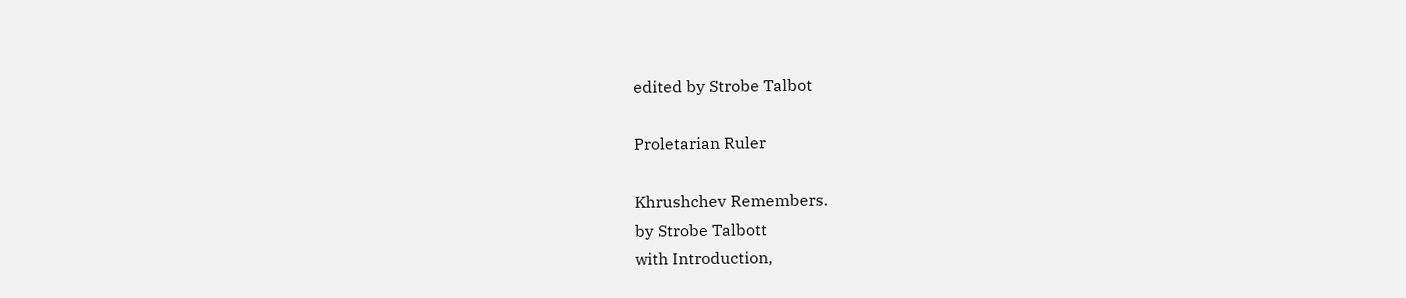edited by Strobe Talbot

Proletarian Ruler

Khrushchev Remembers.
by Strobe Talbott
with Introduction,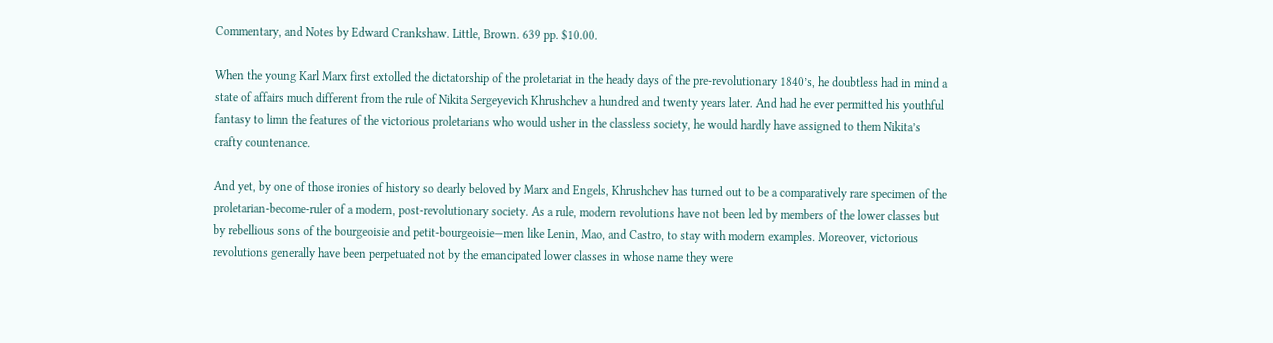Commentary, and Notes by Edward Crankshaw. Little, Brown. 639 pp. $10.00.

When the young Karl Marx first extolled the dictatorship of the proletariat in the heady days of the pre-revolutionary 1840’s, he doubtless had in mind a state of affairs much different from the rule of Nikita Sergeyevich Khrushchev a hundred and twenty years later. And had he ever permitted his youthful fantasy to limn the features of the victorious proletarians who would usher in the classless society, he would hardly have assigned to them Nikita’s crafty countenance.

And yet, by one of those ironies of history so dearly beloved by Marx and Engels, Khrushchev has turned out to be a comparatively rare specimen of the proletarian-become-ruler of a modern, post-revolutionary society. As a rule, modern revolutions have not been led by members of the lower classes but by rebellious sons of the bourgeoisie and petit-bourgeoisie—men like Lenin, Mao, and Castro, to stay with modern examples. Moreover, victorious revolutions generally have been perpetuated not by the emancipated lower classes in whose name they were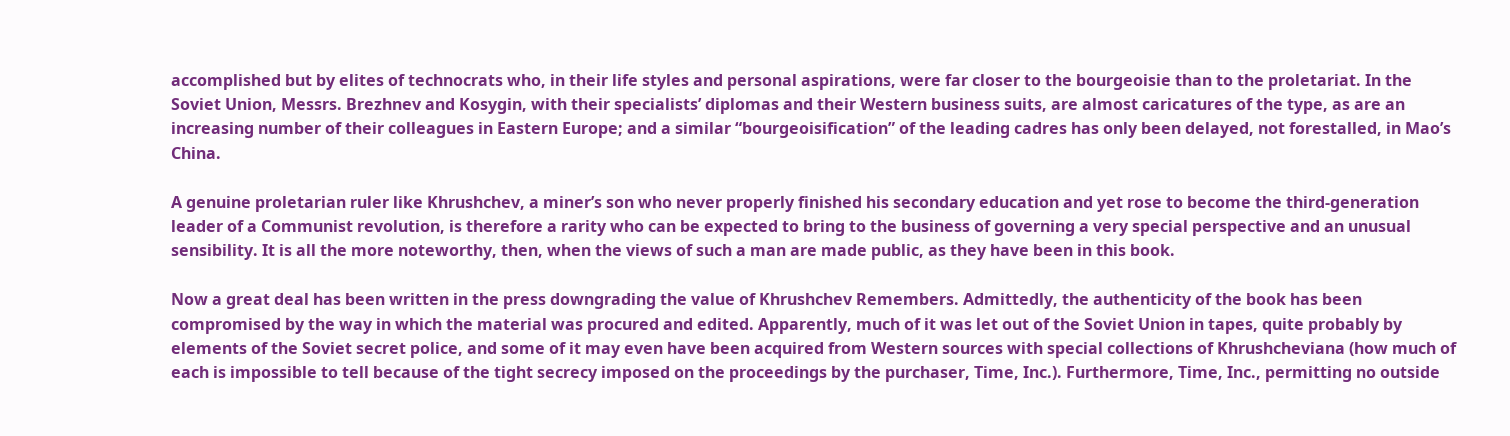accomplished but by elites of technocrats who, in their life styles and personal aspirations, were far closer to the bourgeoisie than to the proletariat. In the Soviet Union, Messrs. Brezhnev and Kosygin, with their specialists’ diplomas and their Western business suits, are almost caricatures of the type, as are an increasing number of their colleagues in Eastern Europe; and a similar “bourgeoisification” of the leading cadres has only been delayed, not forestalled, in Mao’s China.

A genuine proletarian ruler like Khrushchev, a miner’s son who never properly finished his secondary education and yet rose to become the third-generation leader of a Communist revolution, is therefore a rarity who can be expected to bring to the business of governing a very special perspective and an unusual sensibility. It is all the more noteworthy, then, when the views of such a man are made public, as they have been in this book.

Now a great deal has been written in the press downgrading the value of Khrushchev Remembers. Admittedly, the authenticity of the book has been compromised by the way in which the material was procured and edited. Apparently, much of it was let out of the Soviet Union in tapes, quite probably by elements of the Soviet secret police, and some of it may even have been acquired from Western sources with special collections of Khrushcheviana (how much of each is impossible to tell because of the tight secrecy imposed on the proceedings by the purchaser, Time, Inc.). Furthermore, Time, Inc., permitting no outside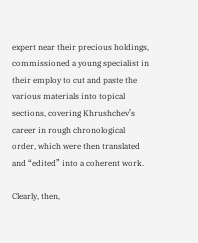expert near their precious holdings, commissioned a young specialist in their employ to cut and paste the various materials into topical sections, covering Khrushchev’s career in rough chronological order, which were then translated and “edited” into a coherent work.

Clearly, then,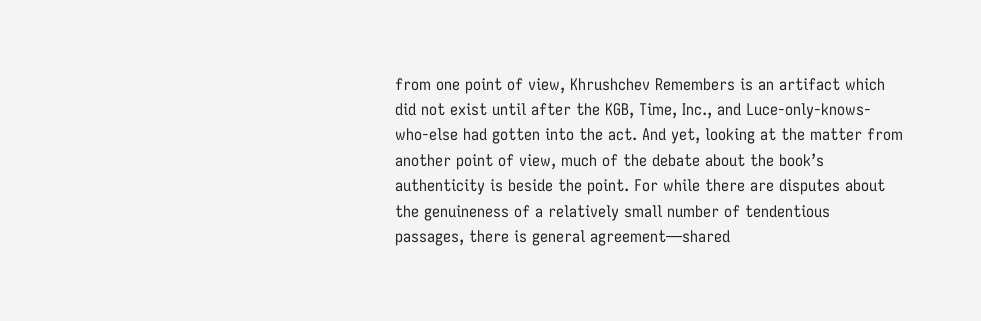from one point of view, Khrushchev Remembers is an artifact which did not exist until after the KGB, Time, Inc., and Luce-only-knows-who-else had gotten into the act. And yet, looking at the matter from another point of view, much of the debate about the book’s authenticity is beside the point. For while there are disputes about the genuineness of a relatively small number of tendentious passages, there is general agreement—shared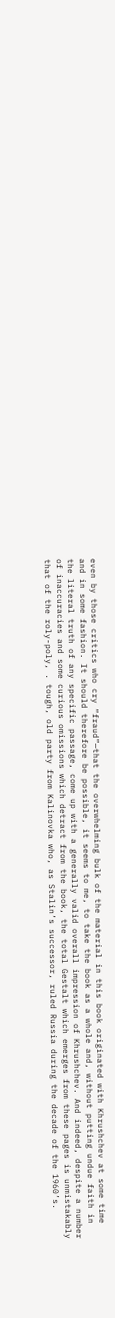even by those critics who cry “fraud”—that the overwhelming bulk of the material in this book originated with Khrushchev at some time and in some fashion. It should therefore be possible, it seems to me, to take the book as a whole and, without putting undue faith in the literal truth of any specific passage, come up with a generally valid overall impression of Khrushchev. And indeed, despite a number of inaccuracies and some curious omissions which detract from the book, the total Gestalt which emerges from these pages is unmistakably that of the roly-poly, . tough, old party from Kalinovka who, as Stalin’s successor, ruled Russia during the decade of the 1960’s.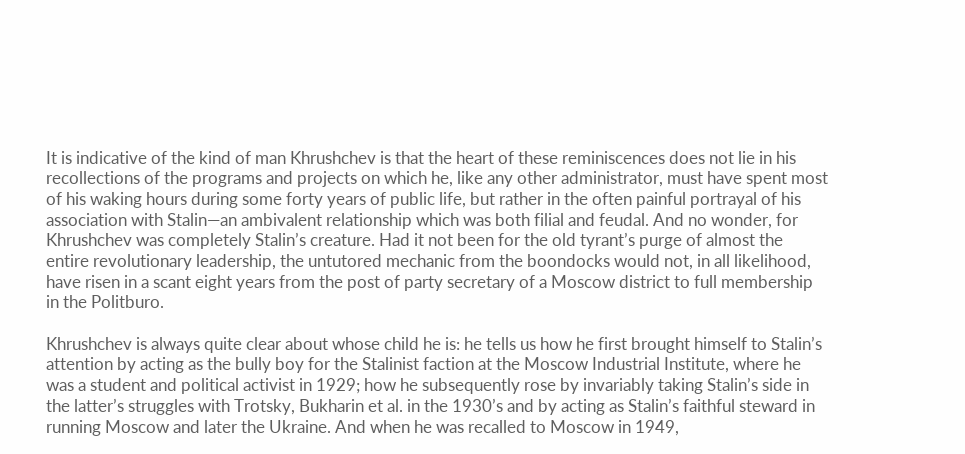It is indicative of the kind of man Khrushchev is that the heart of these reminiscences does not lie in his recollections of the programs and projects on which he, like any other administrator, must have spent most of his waking hours during some forty years of public life, but rather in the often painful portrayal of his association with Stalin—an ambivalent relationship which was both filial and feudal. And no wonder, for Khrushchev was completely Stalin’s creature. Had it not been for the old tyrant’s purge of almost the entire revolutionary leadership, the untutored mechanic from the boondocks would not, in all likelihood, have risen in a scant eight years from the post of party secretary of a Moscow district to full membership in the Politburo.

Khrushchev is always quite clear about whose child he is: he tells us how he first brought himself to Stalin’s attention by acting as the bully boy for the Stalinist faction at the Moscow Industrial Institute, where he was a student and political activist in 1929; how he subsequently rose by invariably taking Stalin’s side in the latter’s struggles with Trotsky, Bukharin et al. in the 1930’s and by acting as Stalin’s faithful steward in running Moscow and later the Ukraine. And when he was recalled to Moscow in 1949,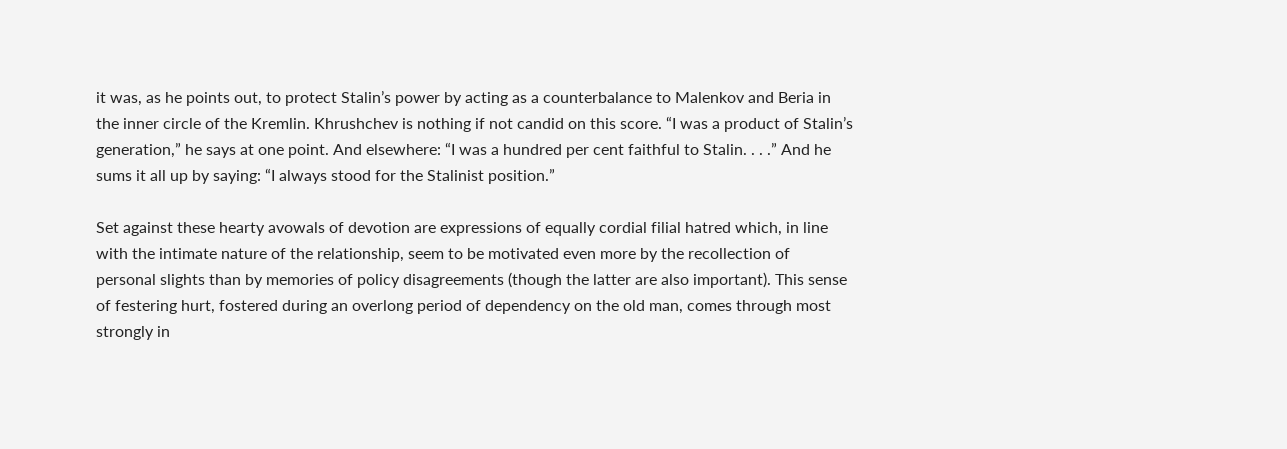it was, as he points out, to protect Stalin’s power by acting as a counterbalance to Malenkov and Beria in the inner circle of the Kremlin. Khrushchev is nothing if not candid on this score. “I was a product of Stalin’s generation,” he says at one point. And elsewhere: “I was a hundred per cent faithful to Stalin. . . .” And he sums it all up by saying: “I always stood for the Stalinist position.”

Set against these hearty avowals of devotion are expressions of equally cordial filial hatred which, in line with the intimate nature of the relationship, seem to be motivated even more by the recollection of personal slights than by memories of policy disagreements (though the latter are also important). This sense of festering hurt, fostered during an overlong period of dependency on the old man, comes through most strongly in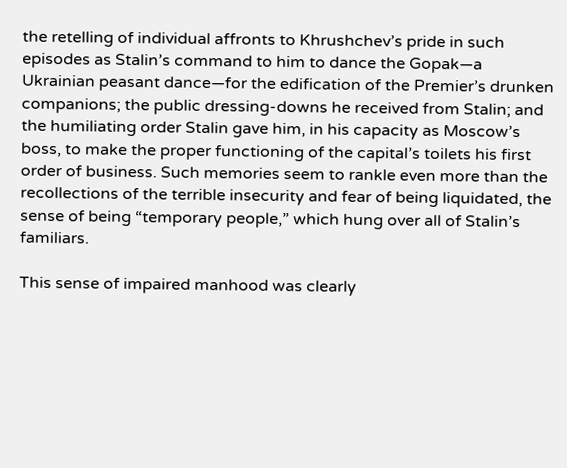the retelling of individual affronts to Khrushchev’s pride in such episodes as Stalin’s command to him to dance the Gopak—a Ukrainian peasant dance—for the edification of the Premier’s drunken companions; the public dressing-downs he received from Stalin; and the humiliating order Stalin gave him, in his capacity as Moscow’s boss, to make the proper functioning of the capital’s toilets his first order of business. Such memories seem to rankle even more than the recollections of the terrible insecurity and fear of being liquidated, the sense of being “temporary people,” which hung over all of Stalin’s familiars.

This sense of impaired manhood was clearly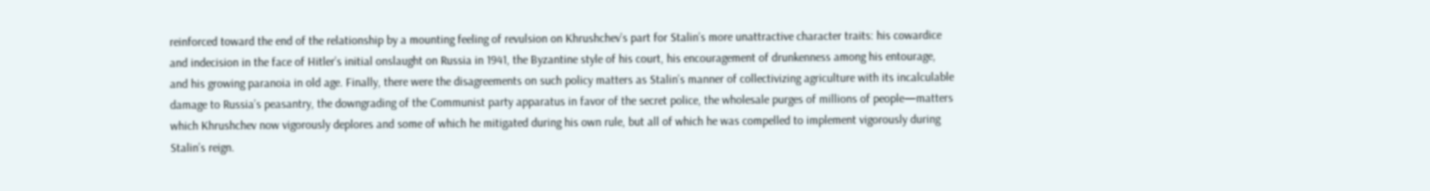reinforced toward the end of the relationship by a mounting feeling of revulsion on Khrushchev’s part for Stalin’s more unattractive character traits: his cowardice and indecision in the face of Hitler’s initial onslaught on Russia in 1941, the Byzantine style of his court, his encouragement of drunkenness among his entourage, and his growing paranoia in old age. Finally, there were the disagreements on such policy matters as Stalin’s manner of collectivizing agriculture with its incalculable damage to Russia’s peasantry, the downgrading of the Communist party apparatus in favor of the secret police, the wholesale purges of millions of people—matters which Khrushchev now vigorously deplores and some of which he mitigated during his own rule, but all of which he was compelled to implement vigorously during Stalin’s reign.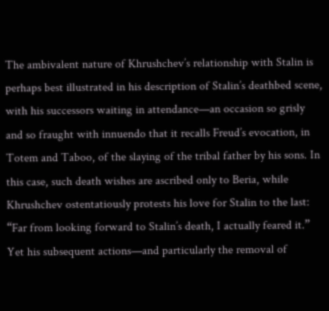The ambivalent nature of Khrushchev’s relationship with Stalin is perhaps best illustrated in his description of Stalin’s deathbed scene, with his successors waiting in attendance—an occasion so grisly and so fraught with innuendo that it recalls Freud’s evocation, in Totem and Taboo, of the slaying of the tribal father by his sons. In this case, such death wishes are ascribed only to Beria, while Khrushchev ostentatiously protests his love for Stalin to the last: “Far from looking forward to Stalin’s death, I actually feared it.” Yet his subsequent actions—and particularly the removal of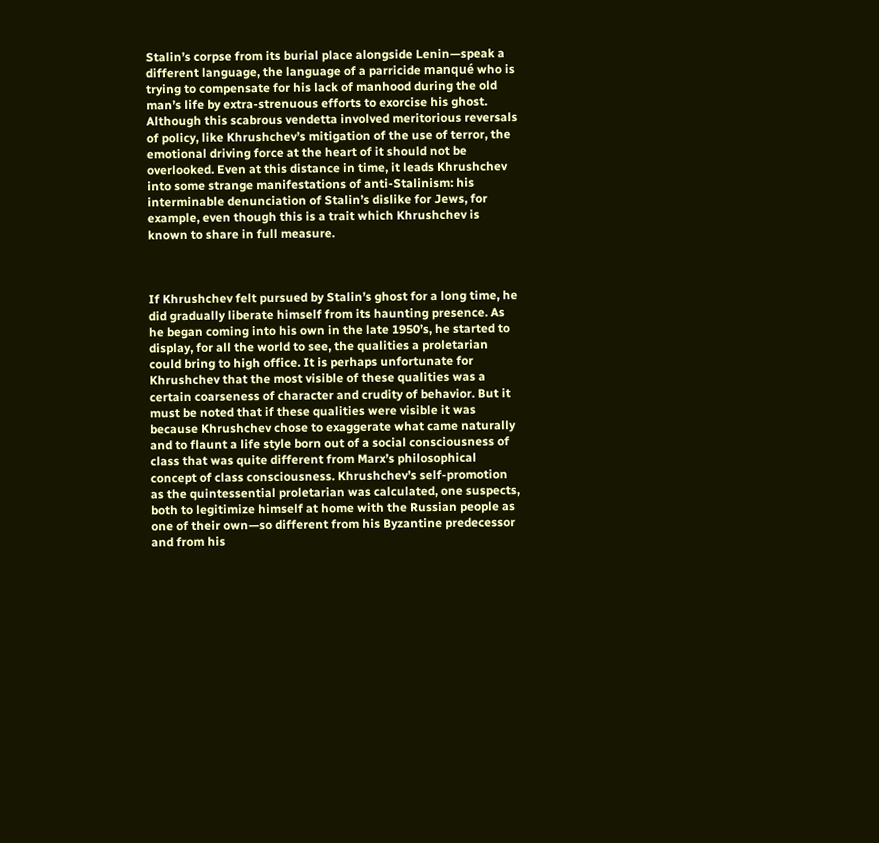Stalin’s corpse from its burial place alongside Lenin—speak a different language, the language of a parricide manqué who is trying to compensate for his lack of manhood during the old man’s life by extra-strenuous efforts to exorcise his ghost. Although this scabrous vendetta involved meritorious reversals of policy, like Khrushchev’s mitigation of the use of terror, the emotional driving force at the heart of it should not be overlooked. Even at this distance in time, it leads Khrushchev into some strange manifestations of anti-Stalinism: his interminable denunciation of Stalin’s dislike for Jews, for example, even though this is a trait which Khrushchev is known to share in full measure.



If Khrushchev felt pursued by Stalin’s ghost for a long time, he did gradually liberate himself from its haunting presence. As he began coming into his own in the late 1950’s, he started to display, for all the world to see, the qualities a proletarian could bring to high office. It is perhaps unfortunate for Khrushchev that the most visible of these qualities was a certain coarseness of character and crudity of behavior. But it must be noted that if these qualities were visible it was because Khrushchev chose to exaggerate what came naturally and to flaunt a life style born out of a social consciousness of class that was quite different from Marx’s philosophical concept of class consciousness. Khrushchev’s self-promotion as the quintessential proletarian was calculated, one suspects, both to legitimize himself at home with the Russian people as one of their own—so different from his Byzantine predecessor and from his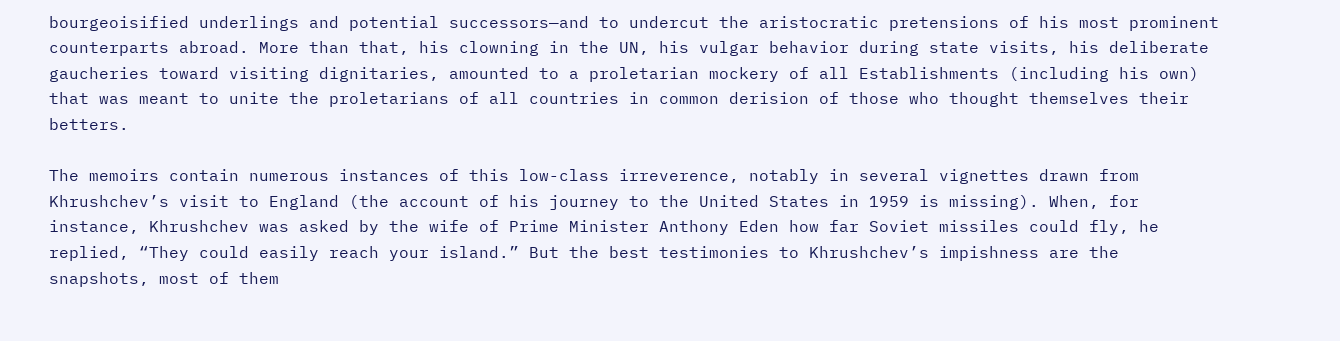bourgeoisified underlings and potential successors—and to undercut the aristocratic pretensions of his most prominent counterparts abroad. More than that, his clowning in the UN, his vulgar behavior during state visits, his deliberate gaucheries toward visiting dignitaries, amounted to a proletarian mockery of all Establishments (including his own) that was meant to unite the proletarians of all countries in common derision of those who thought themselves their betters.

The memoirs contain numerous instances of this low-class irreverence, notably in several vignettes drawn from Khrushchev’s visit to England (the account of his journey to the United States in 1959 is missing). When, for instance, Khrushchev was asked by the wife of Prime Minister Anthony Eden how far Soviet missiles could fly, he replied, “They could easily reach your island.” But the best testimonies to Khrushchev’s impishness are the snapshots, most of them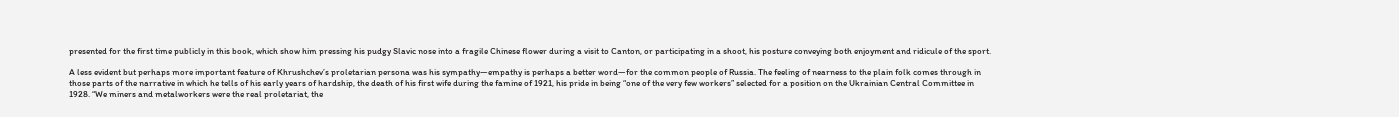presented for the first time publicly in this book, which show him pressing his pudgy Slavic nose into a fragile Chinese flower during a visit to Canton, or participating in a shoot, his posture conveying both enjoyment and ridicule of the sport.

A less evident but perhaps more important feature of Khrushchev’s proletarian persona was his sympathy—empathy is perhaps a better word—for the common people of Russia. The feeling of nearness to the plain folk comes through in those parts of the narrative in which he tells of his early years of hardship, the death of his first wife during the famine of 1921, his pride in being “one of the very few workers” selected for a position on the Ukrainian Central Committee in 1928. “We miners and metalworkers were the real proletariat, the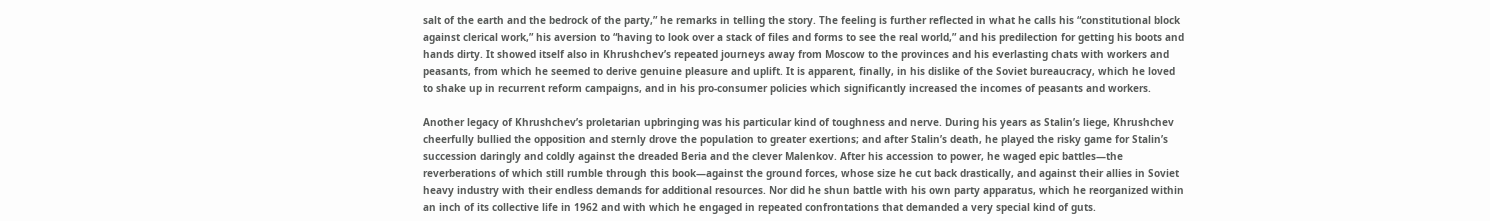salt of the earth and the bedrock of the party,” he remarks in telling the story. The feeling is further reflected in what he calls his “constitutional block against clerical work,” his aversion to “having to look over a stack of files and forms to see the real world,” and his predilection for getting his boots and hands dirty. It showed itself also in Khrushchev’s repeated journeys away from Moscow to the provinces and his everlasting chats with workers and peasants, from which he seemed to derive genuine pleasure and uplift. It is apparent, finally, in his dislike of the Soviet bureaucracy, which he loved to shake up in recurrent reform campaigns, and in his pro-consumer policies which significantly increased the incomes of peasants and workers.

Another legacy of Khrushchev’s proletarian upbringing was his particular kind of toughness and nerve. During his years as Stalin’s liege, Khrushchev cheerfully bullied the opposition and sternly drove the population to greater exertions; and after Stalin’s death, he played the risky game for Stalin’s succession daringly and coldly against the dreaded Beria and the clever Malenkov. After his accession to power, he waged epic battles—the reverberations of which still rumble through this book—against the ground forces, whose size he cut back drastically, and against their allies in Soviet heavy industry with their endless demands for additional resources. Nor did he shun battle with his own party apparatus, which he reorganized within an inch of its collective life in 1962 and with which he engaged in repeated confrontations that demanded a very special kind of guts.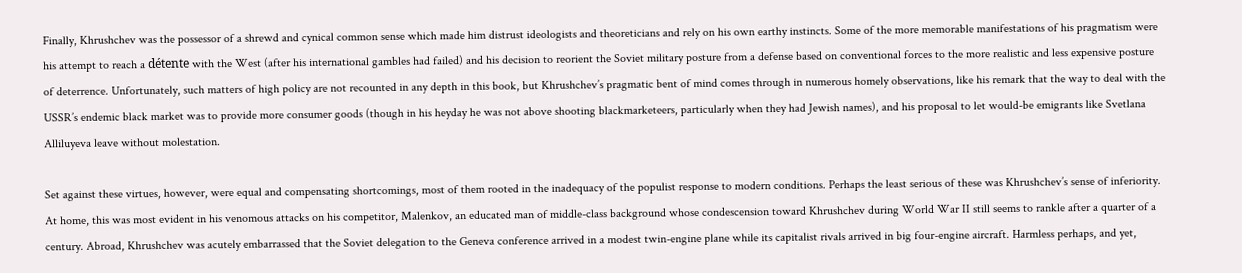Finally, Khrushchev was the possessor of a shrewd and cynical common sense which made him distrust ideologists and theoreticians and rely on his own earthy instincts. Some of the more memorable manifestations of his pragmatism were his attempt to reach a détente with the West (after his international gambles had failed) and his decision to reorient the Soviet military posture from a defense based on conventional forces to the more realistic and less expensive posture of deterrence. Unfortunately, such matters of high policy are not recounted in any depth in this book, but Khrushchev’s pragmatic bent of mind comes through in numerous homely observations, like his remark that the way to deal with the USSR’s endemic black market was to provide more consumer goods (though in his heyday he was not above shooting blackmarketeers, particularly when they had Jewish names), and his proposal to let would-be emigrants like Svetlana Alliluyeva leave without molestation.

Set against these virtues, however, were equal and compensating shortcomings, most of them rooted in the inadequacy of the populist response to modern conditions. Perhaps the least serious of these was Khrushchev’s sense of inferiority. At home, this was most evident in his venomous attacks on his competitor, Malenkov, an educated man of middle-class background whose condescension toward Khrushchev during World War II still seems to rankle after a quarter of a century. Abroad, Khrushchev was acutely embarrassed that the Soviet delegation to the Geneva conference arrived in a modest twin-engine plane while its capitalist rivals arrived in big four-engine aircraft. Harmless perhaps, and yet,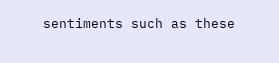sentiments such as these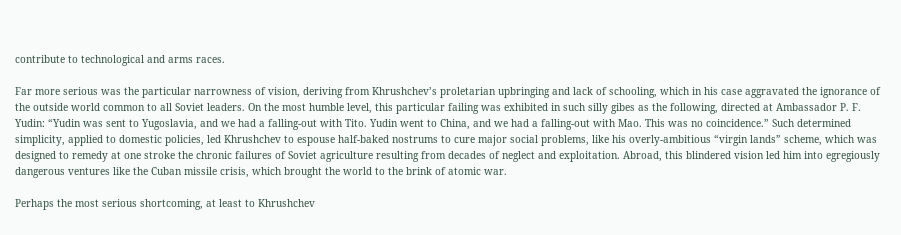contribute to technological and arms races.

Far more serious was the particular narrowness of vision, deriving from Khrushchev’s proletarian upbringing and lack of schooling, which in his case aggravated the ignorance of the outside world common to all Soviet leaders. On the most humble level, this particular failing was exhibited in such silly gibes as the following, directed at Ambassador P. F. Yudin: “Yudin was sent to Yugoslavia, and we had a falling-out with Tito. Yudin went to China, and we had a falling-out with Mao. This was no coincidence.” Such determined simplicity, applied to domestic policies, led Khrushchev to espouse half-baked nostrums to cure major social problems, like his overly-ambitious “virgin lands” scheme, which was designed to remedy at one stroke the chronic failures of Soviet agriculture resulting from decades of neglect and exploitation. Abroad, this blindered vision led him into egregiously dangerous ventures like the Cuban missile crisis, which brought the world to the brink of atomic war.

Perhaps the most serious shortcoming, at least to Khrushchev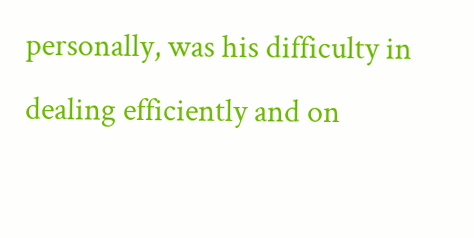personally, was his difficulty in dealing efficiently and on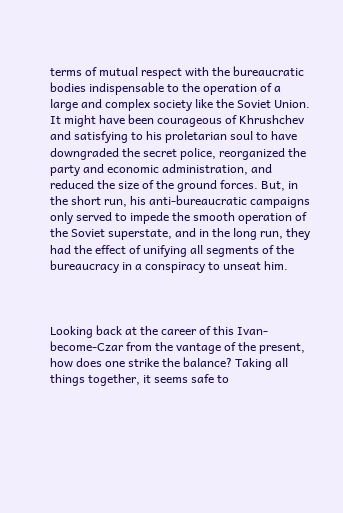terms of mutual respect with the bureaucratic bodies indispensable to the operation of a large and complex society like the Soviet Union. It might have been courageous of Khrushchev and satisfying to his proletarian soul to have downgraded the secret police, reorganized the party and economic administration, and reduced the size of the ground forces. But, in the short run, his anti-bureaucratic campaigns only served to impede the smooth operation of the Soviet superstate, and in the long run, they had the effect of unifying all segments of the bureaucracy in a conspiracy to unseat him.



Looking back at the career of this Ivan-become-Czar from the vantage of the present, how does one strike the balance? Taking all things together, it seems safe to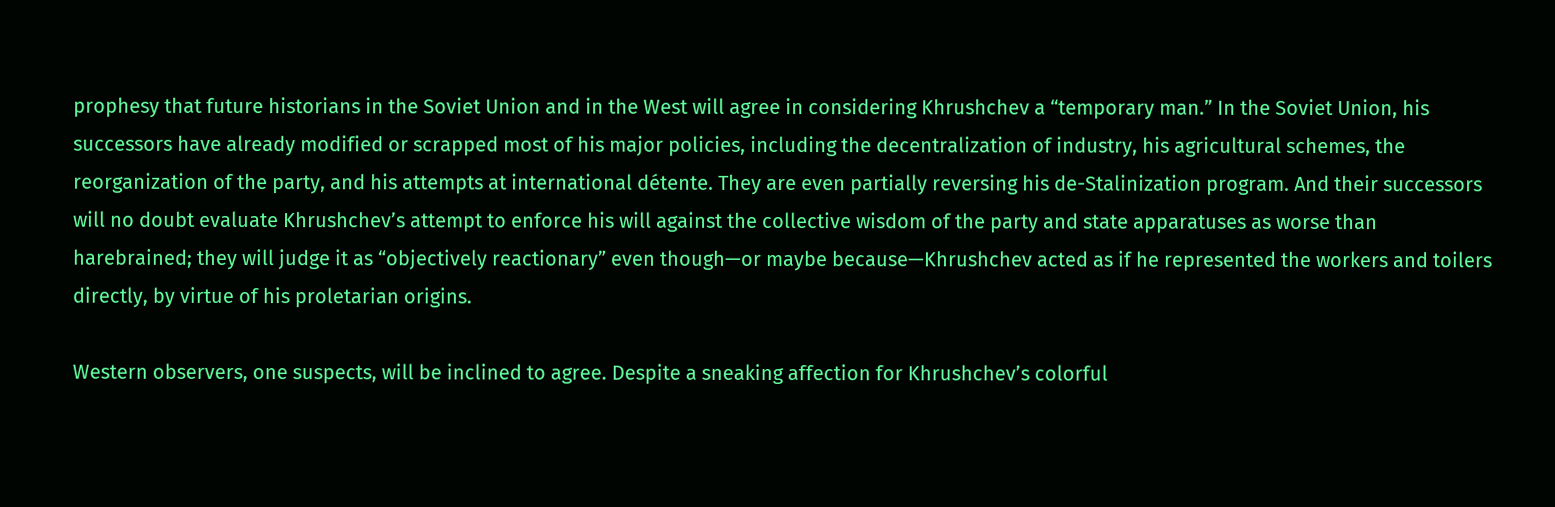prophesy that future historians in the Soviet Union and in the West will agree in considering Khrushchev a “temporary man.” In the Soviet Union, his successors have already modified or scrapped most of his major policies, including the decentralization of industry, his agricultural schemes, the reorganization of the party, and his attempts at international détente. They are even partially reversing his de-Stalinization program. And their successors will no doubt evaluate Khrushchev’s attempt to enforce his will against the collective wisdom of the party and state apparatuses as worse than harebrained; they will judge it as “objectively reactionary” even though—or maybe because—Khrushchev acted as if he represented the workers and toilers directly, by virtue of his proletarian origins.

Western observers, one suspects, will be inclined to agree. Despite a sneaking affection for Khrushchev’s colorful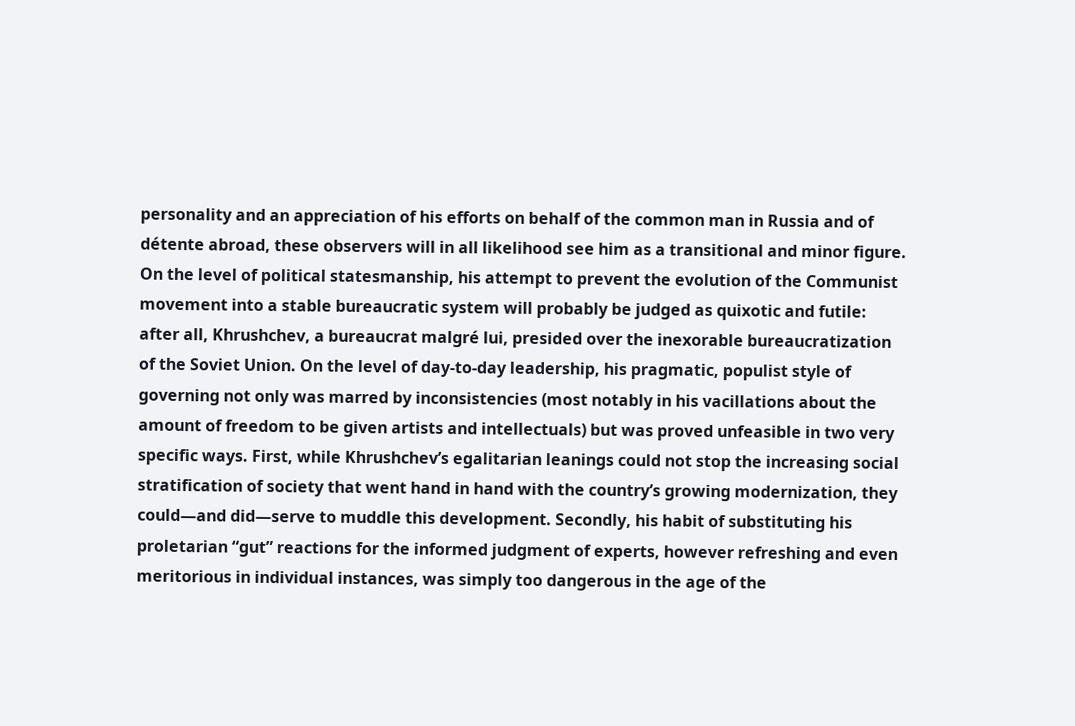personality and an appreciation of his efforts on behalf of the common man in Russia and of détente abroad, these observers will in all likelihood see him as a transitional and minor figure. On the level of political statesmanship, his attempt to prevent the evolution of the Communist movement into a stable bureaucratic system will probably be judged as quixotic and futile: after all, Khrushchev, a bureaucrat malgré lui, presided over the inexorable bureaucratization of the Soviet Union. On the level of day-to-day leadership, his pragmatic, populist style of governing not only was marred by inconsistencies (most notably in his vacillations about the amount of freedom to be given artists and intellectuals) but was proved unfeasible in two very specific ways. First, while Khrushchev’s egalitarian leanings could not stop the increasing social stratification of society that went hand in hand with the country’s growing modernization, they could—and did—serve to muddle this development. Secondly, his habit of substituting his proletarian “gut” reactions for the informed judgment of experts, however refreshing and even meritorious in individual instances, was simply too dangerous in the age of the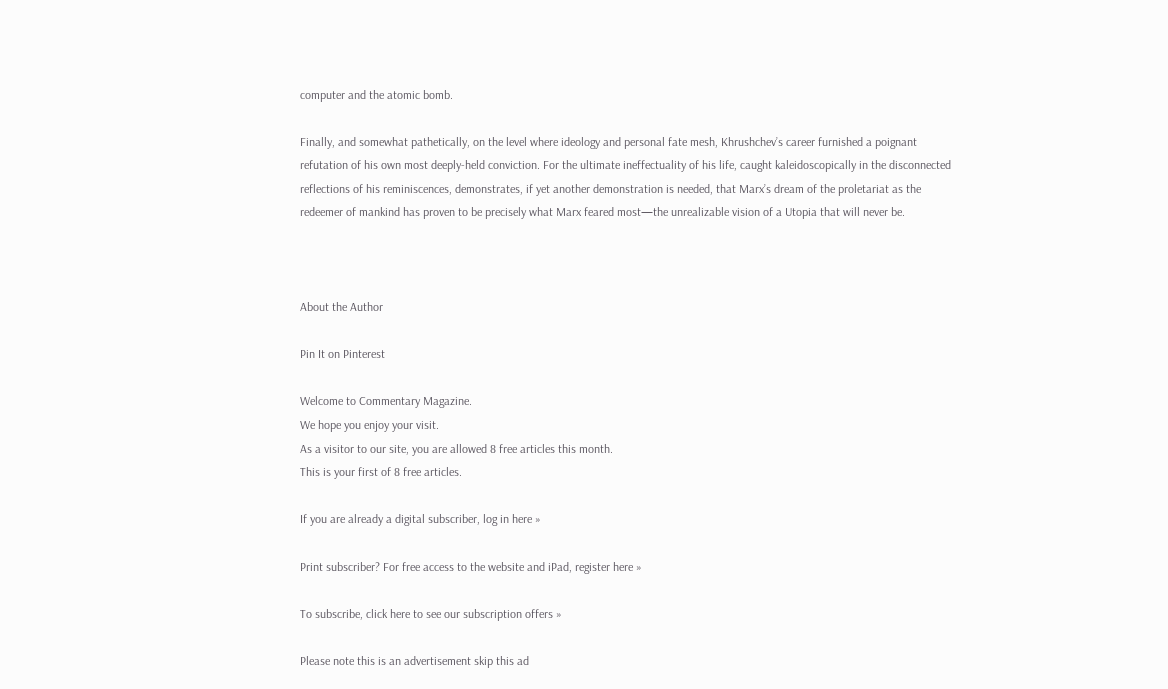computer and the atomic bomb.

Finally, and somewhat pathetically, on the level where ideology and personal fate mesh, Khrushchev’s career furnished a poignant refutation of his own most deeply-held conviction. For the ultimate ineffectuality of his life, caught kaleidoscopically in the disconnected reflections of his reminiscences, demonstrates, if yet another demonstration is needed, that Marx’s dream of the proletariat as the redeemer of mankind has proven to be precisely what Marx feared most—the unrealizable vision of a Utopia that will never be.



About the Author

Pin It on Pinterest

Welcome to Commentary Magazine.
We hope you enjoy your visit.
As a visitor to our site, you are allowed 8 free articles this month.
This is your first of 8 free articles.

If you are already a digital subscriber, log in here »

Print subscriber? For free access to the website and iPad, register here »

To subscribe, click here to see our subscription offers »

Please note this is an advertisement skip this ad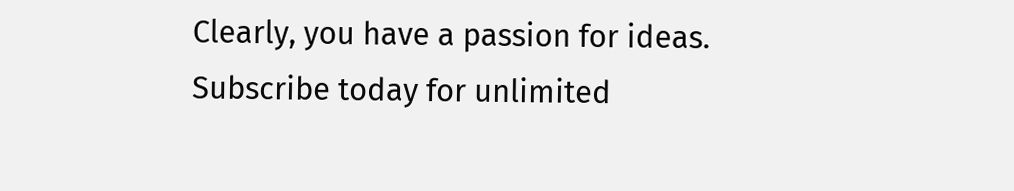Clearly, you have a passion for ideas.
Subscribe today for unlimited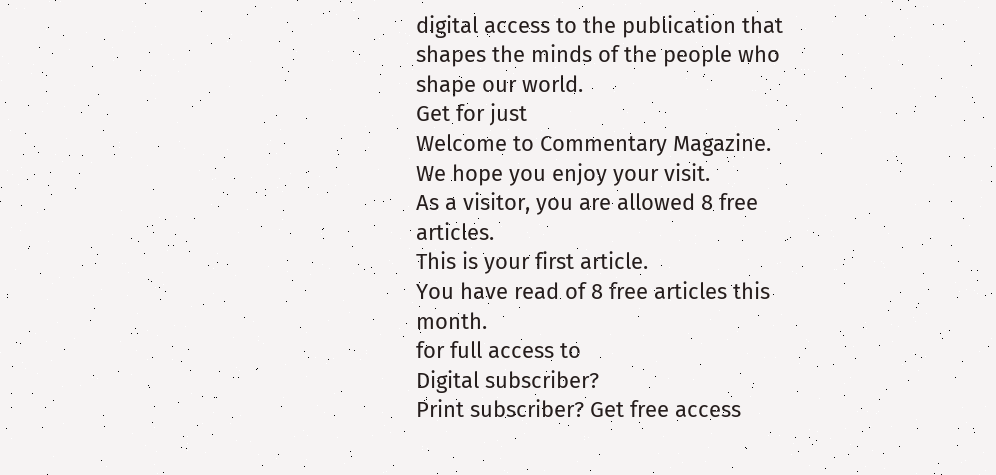digital access to the publication that shapes the minds of the people who shape our world.
Get for just
Welcome to Commentary Magazine.
We hope you enjoy your visit.
As a visitor, you are allowed 8 free articles.
This is your first article.
You have read of 8 free articles this month.
for full access to
Digital subscriber?
Print subscriber? Get free access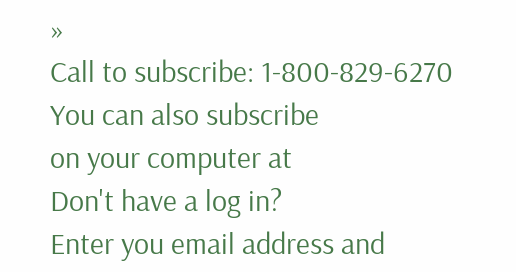»
Call to subscribe: 1-800-829-6270
You can also subscribe
on your computer at
Don't have a log in?
Enter you email address and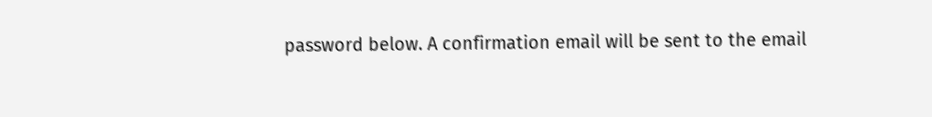password below. A confirmation email will be sent to the email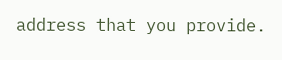address that you provide.